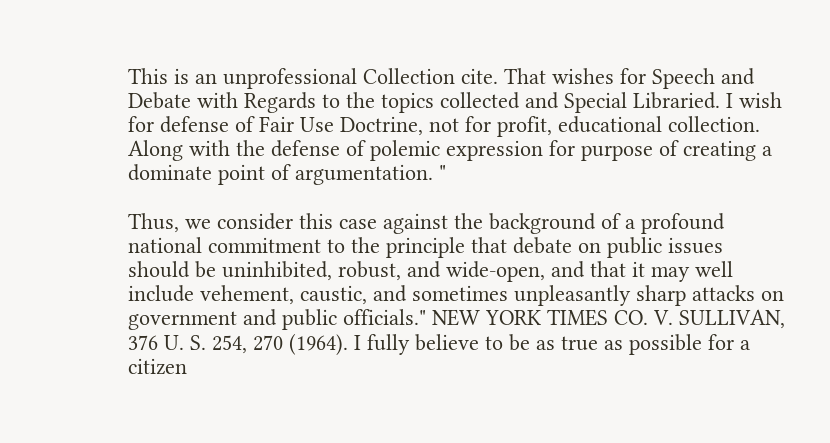This is an unprofessional Collection cite. That wishes for Speech and Debate with Regards to the topics collected and Special Libraried. I wish for defense of Fair Use Doctrine, not for profit, educational collection. Along with the defense of polemic expression for purpose of creating a dominate point of argumentation. "

Thus, we consider this case against the background of a profound national commitment to the principle that debate on public issues should be uninhibited, robust, and wide-open, and that it may well include vehement, caustic, and sometimes unpleasantly sharp attacks on government and public officials." NEW YORK TIMES CO. V. SULLIVAN, 376 U. S. 254, 270 (1964). I fully believe to be as true as possible for a citizen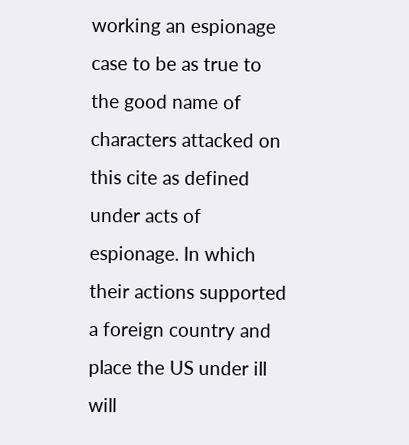working an espionage case to be as true to the good name of characters attacked on this cite as defined under acts of espionage. In which their actions supported a foreign country and place the US under ill will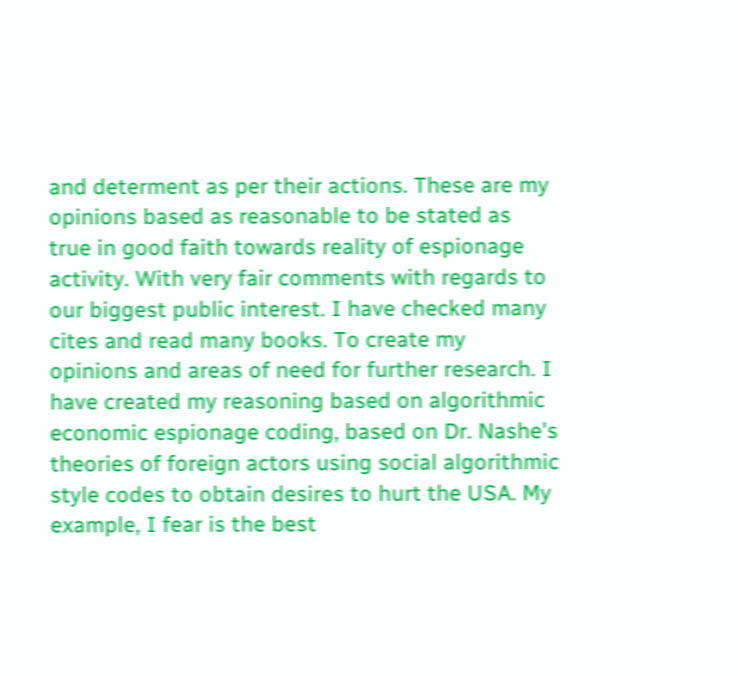and determent as per their actions. These are my opinions based as reasonable to be stated as true in good faith towards reality of espionage activity. With very fair comments with regards to our biggest public interest. I have checked many cites and read many books. To create my opinions and areas of need for further research. I have created my reasoning based on algorithmic economic espionage coding, based on Dr. Nashe's theories of foreign actors using social algorithmic style codes to obtain desires to hurt the USA. My example, I fear is the best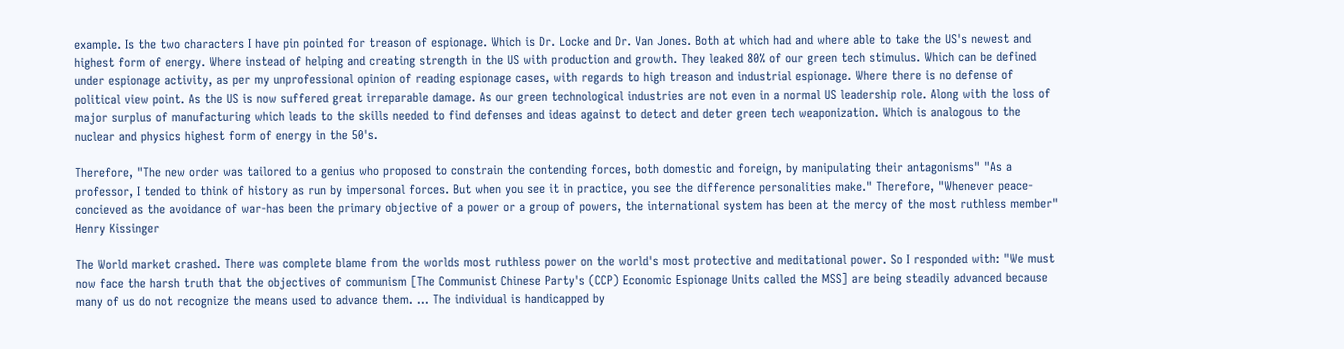example. Is the two characters I have pin pointed for treason of espionage. Which is Dr. Locke and Dr. Van Jones. Both at which had and where able to take the US's newest and highest form of energy. Where instead of helping and creating strength in the US with production and growth. They leaked 80% of our green tech stimulus. Which can be defined under espionage activity, as per my unprofessional opinion of reading espionage cases, with regards to high treason and industrial espionage. Where there is no defense of political view point. As the US is now suffered great irreparable damage. As our green technological industries are not even in a normal US leadership role. Along with the loss of major surplus of manufacturing which leads to the skills needed to find defenses and ideas against to detect and deter green tech weaponization. Which is analogous to the nuclear and physics highest form of energy in the 50's.

Therefore, "The new order was tailored to a genius who proposed to constrain the contending forces, both domestic and foreign, by manipulating their antagonisms" "As a professor, I tended to think of history as run by impersonal forces. But when you see it in practice, you see the difference personalities make." Therefore, "Whenever peace-concieved as the avoidance of war-has been the primary objective of a power or a group of powers, the international system has been at the mercy of the most ruthless member" Henry Kissinger

The World market crashed. There was complete blame from the worlds most ruthless power on the world's most protective and meditational power. So I responded with: "We must now face the harsh truth that the objectives of communism [The Communist Chinese Party's (CCP) Economic Espionage Units called the MSS] are being steadily advanced because many of us do not recognize the means used to advance them. ... The individual is handicapped by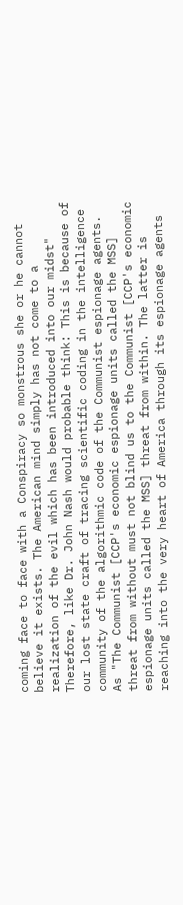coming face to face with a Conspiracy so monstrous she or he cannot believe it exists. The American mind simply has not come to a realization of the evil which has been introduced into our midst" Therefore, like Dr. John Nash would probable think: This is because of our lost state craft of tracing scientific coding in the intelligence community of the algorithmic code of the Communist espionage agents. As "The Communist [CCP's economic espionage units called the MSS] threat from without must not blind us to the Communist [CCP's economic espionage units called the MSS] threat from within. The latter is reaching into the very heart of America through its espionage agents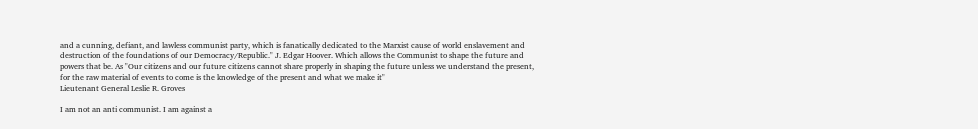and a cunning, defiant, and lawless communist party, which is fanatically dedicated to the Marxist cause of world enslavement and destruction of the foundations of our Democracy/Republic." J. Edgar Hoover. Which allows the Communist to shape the future and powers that be. As "Our citizens and our future citizens cannot share properly in shaping the future unless we understand the present, for the raw material of events to come is the knowledge of the present and what we make it"
Lieutenant General Leslie R. Groves

I am not an anti communist. I am against a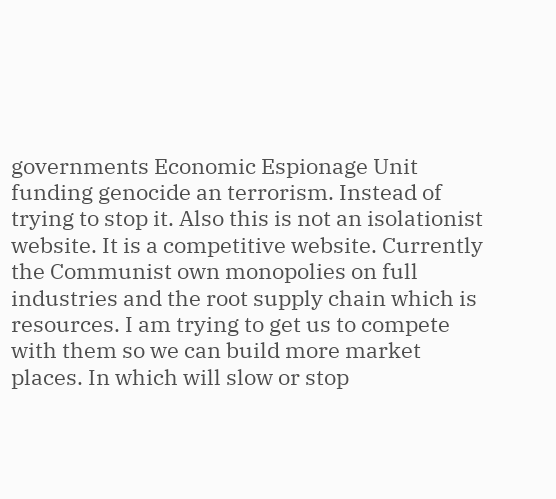governments Economic Espionage Unit funding genocide an terrorism. Instead of trying to stop it. Also this is not an isolationist website. It is a competitive website. Currently the Communist own monopolies on full industries and the root supply chain which is resources. I am trying to get us to compete with them so we can build more market places. In which will slow or stop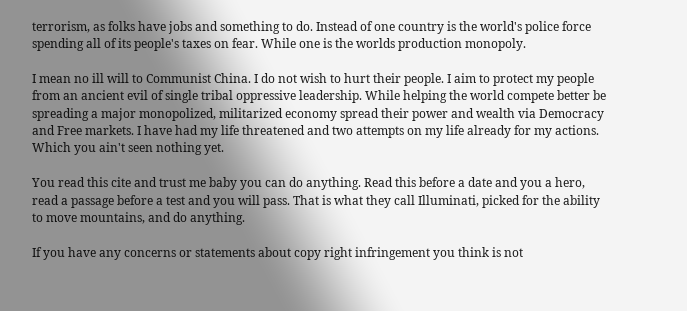terrorism, as folks have jobs and something to do. Instead of one country is the world's police force spending all of its people's taxes on fear. While one is the worlds production monopoly.

I mean no ill will to Communist China. I do not wish to hurt their people. I aim to protect my people from an ancient evil of single tribal oppressive leadership. While helping the world compete better be spreading a major monopolized, militarized economy spread their power and wealth via Democracy and Free markets. I have had my life threatened and two attempts on my life already for my actions. Which you ain't seen nothing yet.

You read this cite and trust me baby you can do anything. Read this before a date and you a hero, read a passage before a test and you will pass. That is what they call Illuminati, picked for the ability to move mountains, and do anything.

If you have any concerns or statements about copy right infringement you think is not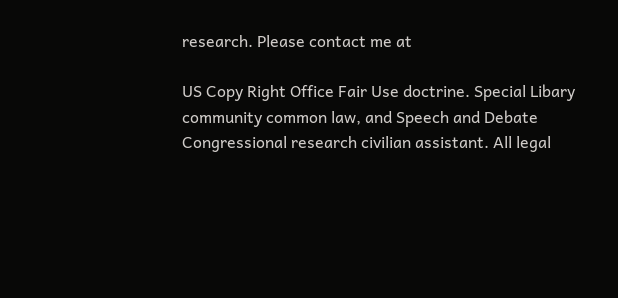research. Please contact me at

US Copy Right Office Fair Use doctrine. Special Libary community common law, and Speech and Debate Congressional research civilian assistant. All legal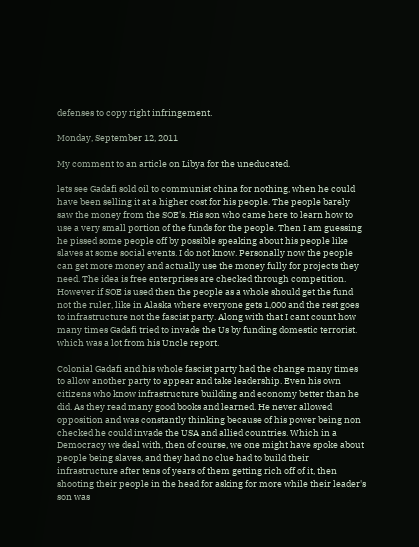defenses to copy right infringement.

Monday, September 12, 2011

My comment to an article on Libya for the uneducated.

lets see Gadafi sold oil to communist china for nothing, when he could have been selling it at a higher cost for his people. The people barely saw the money from the SOE's. His son who came here to learn how to use a very small portion of the funds for the people. Then I am guessing he pissed some people off by possible speaking about his people like slaves at some social events. I do not know. Personally now the people can get more money and actually use the money fully for projects they need. The idea is free enterprises are checked through competition. However if SOE is used then the people as a whole should get the fund not the ruler, like in Alaska where everyone gets 1,000 and the rest goes to infrastructure not the fascist party. Along with that I cant count how many times Gadafi tried to invade the Us by funding domestic terrorist. which was a lot from his Uncle report.

Colonial Gadafi and his whole fascist party had the change many times to allow another party to appear and take leadership. Even his own citizens who know infrastructure building and economy better than he did. As they read many good books and learned. He never allowed opposition and was constantly thinking because of his power being non checked he could invade the USA and allied countries. Which in a Democracy we deal with, then of course, we one might have spoke about people being slaves, and they had no clue had to build their infrastructure after tens of years of them getting rich off of it, then shooting their people in the head for asking for more while their leader's son was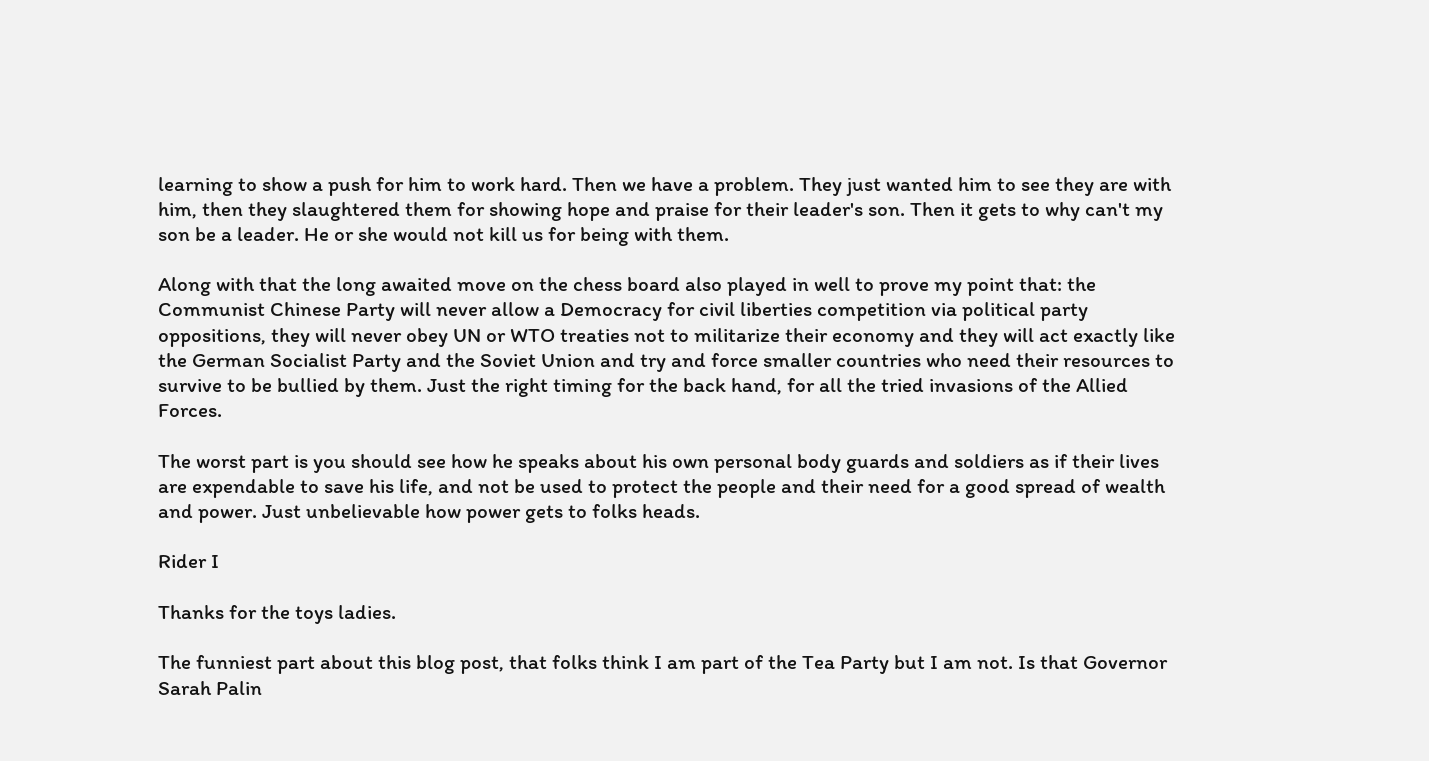learning to show a push for him to work hard. Then we have a problem. They just wanted him to see they are with him, then they slaughtered them for showing hope and praise for their leader's son. Then it gets to why can't my son be a leader. He or she would not kill us for being with them.

Along with that the long awaited move on the chess board also played in well to prove my point that: the Communist Chinese Party will never allow a Democracy for civil liberties competition via political party oppositions, they will never obey UN or WTO treaties not to militarize their economy and they will act exactly like the German Socialist Party and the Soviet Union and try and force smaller countries who need their resources to survive to be bullied by them. Just the right timing for the back hand, for all the tried invasions of the Allied Forces.

The worst part is you should see how he speaks about his own personal body guards and soldiers as if their lives are expendable to save his life, and not be used to protect the people and their need for a good spread of wealth and power. Just unbelievable how power gets to folks heads.

Rider I

Thanks for the toys ladies.

The funniest part about this blog post, that folks think I am part of the Tea Party but I am not. Is that Governor Sarah Palin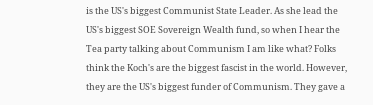is the US's biggest Communist State Leader. As she lead the US's biggest SOE Sovereign Wealth fund, so when I hear the Tea party talking about Communism I am like what? Folks think the Koch's are the biggest fascist in the world. However, they are the US's biggest funder of Communism. They gave a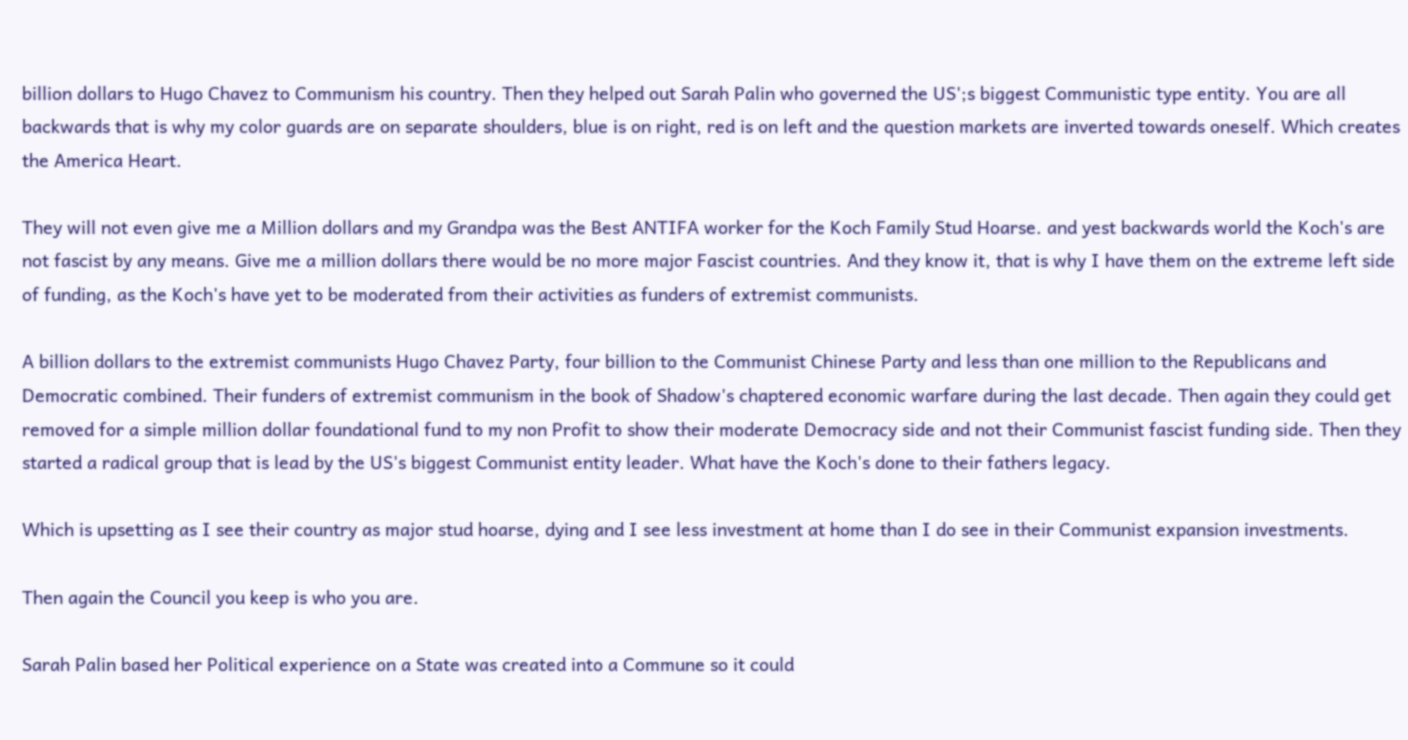billion dollars to Hugo Chavez to Communism his country. Then they helped out Sarah Palin who governed the US';s biggest Communistic type entity. You are all backwards that is why my color guards are on separate shoulders, blue is on right, red is on left and the question markets are inverted towards oneself. Which creates the America Heart.

They will not even give me a Million dollars and my Grandpa was the Best ANTIFA worker for the Koch Family Stud Hoarse. and yest backwards world the Koch's are not fascist by any means. Give me a million dollars there would be no more major Fascist countries. And they know it, that is why I have them on the extreme left side of funding, as the Koch's have yet to be moderated from their activities as funders of extremist communists.

A billion dollars to the extremist communists Hugo Chavez Party, four billion to the Communist Chinese Party and less than one million to the Republicans and Democratic combined. Their funders of extremist communism in the book of Shadow's chaptered economic warfare during the last decade. Then again they could get removed for a simple million dollar foundational fund to my non Profit to show their moderate Democracy side and not their Communist fascist funding side. Then they started a radical group that is lead by the US's biggest Communist entity leader. What have the Koch's done to their fathers legacy.

Which is upsetting as I see their country as major stud hoarse, dying and I see less investment at home than I do see in their Communist expansion investments.

Then again the Council you keep is who you are.

Sarah Palin based her Political experience on a State was created into a Commune so it could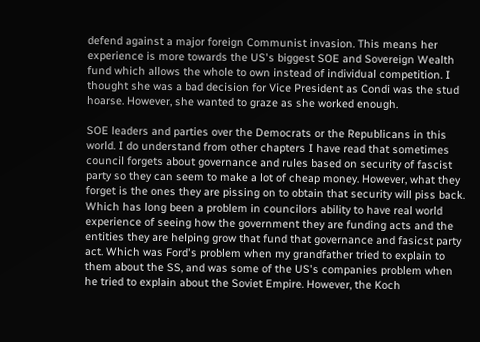defend against a major foreign Communist invasion. This means her experience is more towards the US's biggest SOE and Sovereign Wealth fund which allows the whole to own instead of individual competition. I thought she was a bad decision for Vice President as Condi was the stud hoarse. However, she wanted to graze as she worked enough.

SOE leaders and parties over the Democrats or the Republicans in this world. I do understand from other chapters I have read that sometimes council forgets about governance and rules based on security of fascist party so they can seem to make a lot of cheap money. However, what they forget is the ones they are pissing on to obtain that security will piss back. Which has long been a problem in councilors ability to have real world experience of seeing how the government they are funding acts and the entities they are helping grow that fund that governance and fasicst party act. Which was Ford's problem when my grandfather tried to explain to them about the SS, and was some of the US's companies problem when he tried to explain about the Soviet Empire. However, the Koch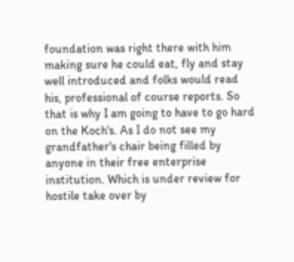foundation was right there with him making sure he could eat, fly and stay well introduced and folks would read his, professional of course reports. So that is why I am going to have to go hard on the Koch's. As I do not see my grandfather's chair being filled by anyone in their free enterprise institution. Which is under review for hostile take over by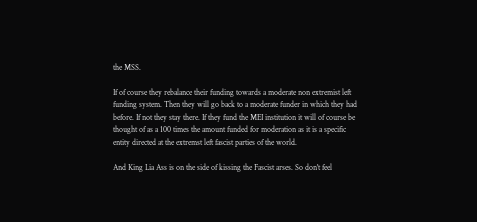the MSS.

If of course they rebalance their funding towards a moderate non extremist left funding system. Then they will go back to a moderate funder in which they had before. If not they stay there. If they fund the MEI institution it will of course be thought of as a 100 times the amount funded for moderation as it is a specific entity directed at the extremst left fascist parties of the world.

And King Lia Ass is on the side of kissing the Fascist arses. So don't feel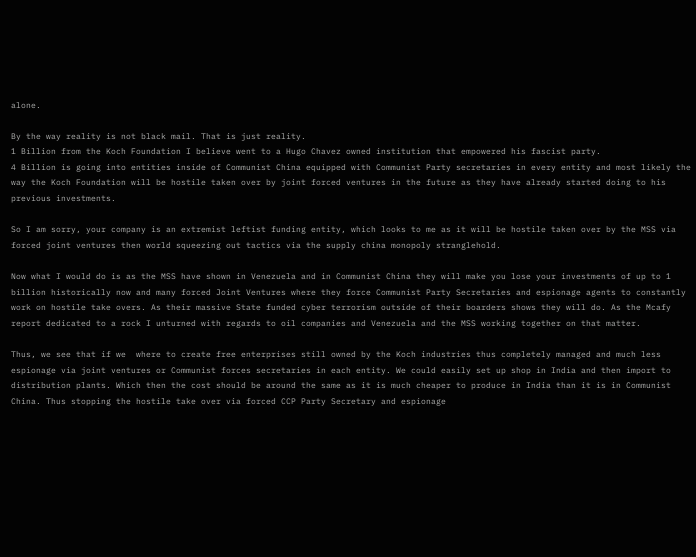alone.

By the way reality is not black mail. That is just reality.
1 Billion from the Koch Foundation I believe went to a Hugo Chavez owned institution that empowered his fascist party.
4 Billion is going into entities inside of Communist China equipped with Communist Party secretaries in every entity and most likely the way the Koch Foundation will be hostile taken over by joint forced ventures in the future as they have already started doing to his previous investments.

So I am sorry, your company is an extremist leftist funding entity, which looks to me as it will be hostile taken over by the MSS via forced joint ventures then world squeezing out tactics via the supply china monopoly stranglehold.

Now what I would do is as the MSS have shown in Venezuela and in Communist China they will make you lose your investments of up to 1 billion historically now and many forced Joint Ventures where they force Communist Party Secretaries and espionage agents to constantly work on hostile take overs. As their massive State funded cyber terrorism outside of their boarders shows they will do. As the Mcafy report dedicated to a rock I unturned with regards to oil companies and Venezuela and the MSS working together on that matter.

Thus, we see that if we  where to create free enterprises still owned by the Koch industries thus completely managed and much less espionage via joint ventures or Communist forces secretaries in each entity. We could easily set up shop in India and then import to distribution plants. Which then the cost should be around the same as it is much cheaper to produce in India than it is in Communist China. Thus stopping the hostile take over via forced CCP Party Secretary and espionage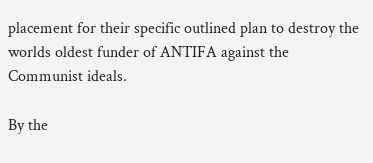placement for their specific outlined plan to destroy the worlds oldest funder of ANTIFA against the Communist ideals.

By the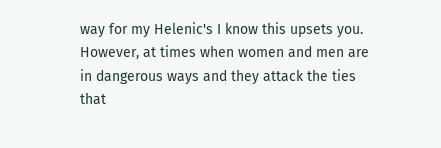way for my Helenic's I know this upsets you. However, at times when women and men are in dangerous ways and they attack the ties that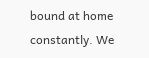bound at home constantly. We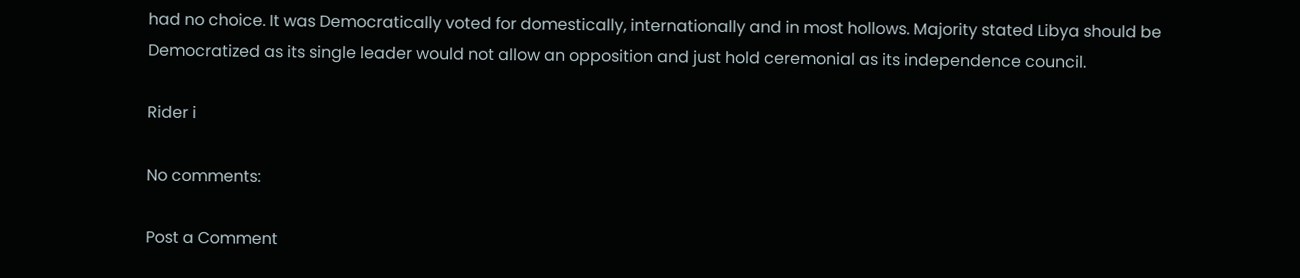had no choice. It was Democratically voted for domestically, internationally and in most hollows. Majority stated Libya should be Democratized as its single leader would not allow an opposition and just hold ceremonial as its independence council.

Rider i

No comments:

Post a Comment